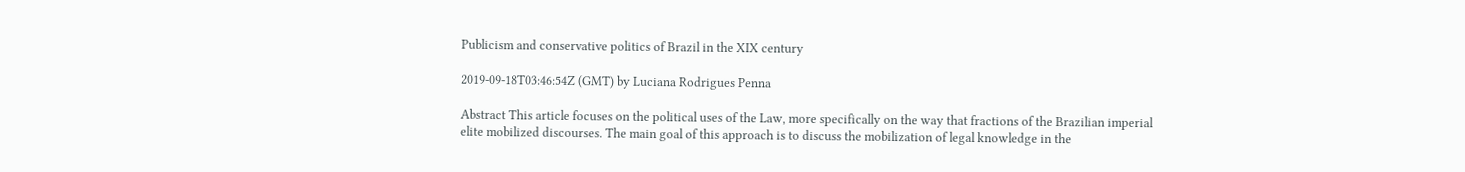Publicism and conservative politics of Brazil in the XIX century

2019-09-18T03:46:54Z (GMT) by Luciana Rodrigues Penna

Abstract This article focuses on the political uses of the Law, more specifically on the way that fractions of the Brazilian imperial elite mobilized discourses. The main goal of this approach is to discuss the mobilization of legal knowledge in the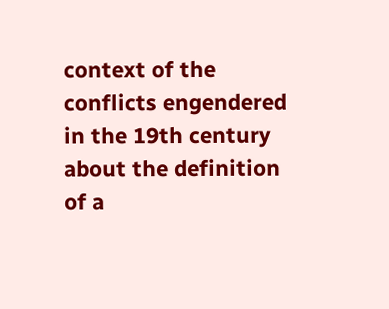context of the conflicts engendered in the 19th century about the definition of a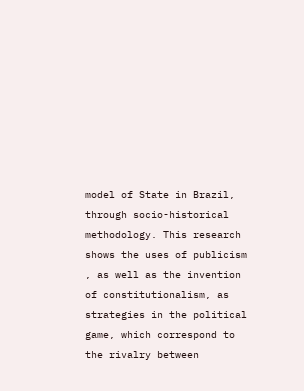model of State in Brazil, through socio-historical methodology. This research shows the uses of publicism , as well as the invention of constitutionalism, as strategies in the political game, which correspond to the rivalry between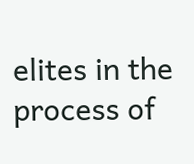elites in the process of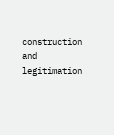construction and legitimation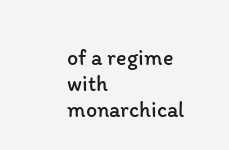of a regime with monarchical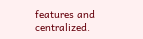features and centralized.